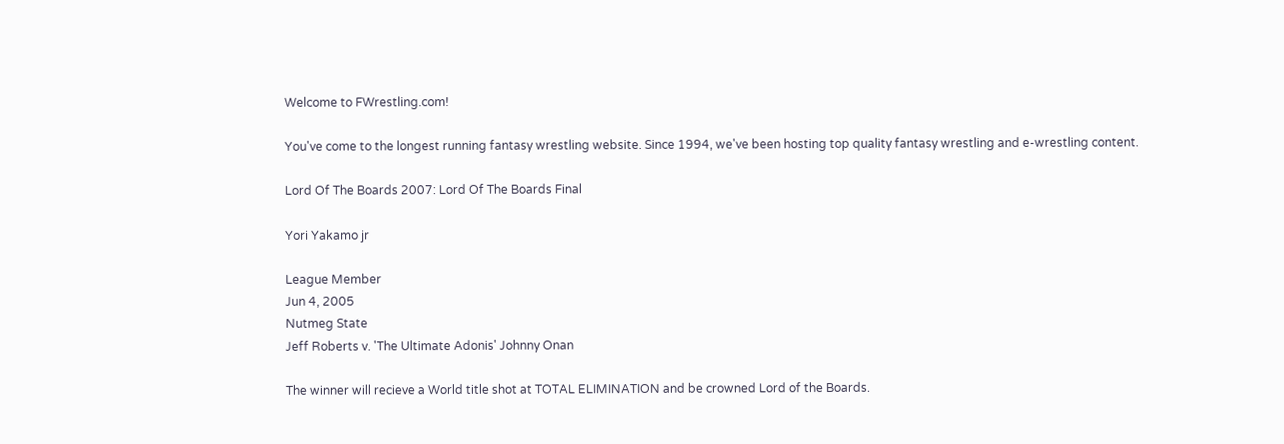Welcome to FWrestling.com!

You've come to the longest running fantasy wrestling website. Since 1994, we've been hosting top quality fantasy wrestling and e-wrestling content.

Lord Of The Boards 2007: Lord Of The Boards Final

Yori Yakamo jr

League Member
Jun 4, 2005
Nutmeg State
Jeff Roberts v. 'The Ultimate Adonis' Johnny Onan

The winner will recieve a World title shot at TOTAL ELIMINATION and be crowned Lord of the Boards.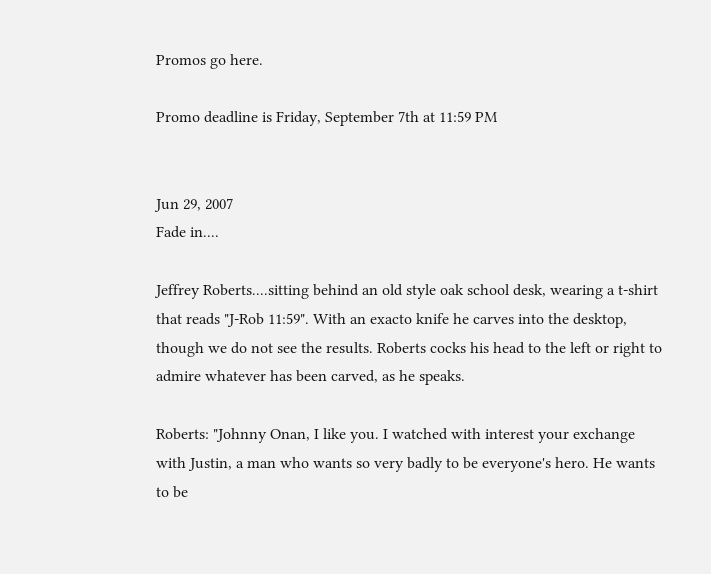Promos go here.

Promo deadline is Friday, September 7th at 11:59 PM


Jun 29, 2007
Fade in....

Jeffrey Roberts....sitting behind an old style oak school desk, wearing a t-shirt that reads "J-Rob 11:59". With an exacto knife he carves into the desktop, though we do not see the results. Roberts cocks his head to the left or right to admire whatever has been carved, as he speaks.

Roberts: "Johnny Onan, I like you. I watched with interest your exchange with Justin, a man who wants so very badly to be everyone's hero. He wants to be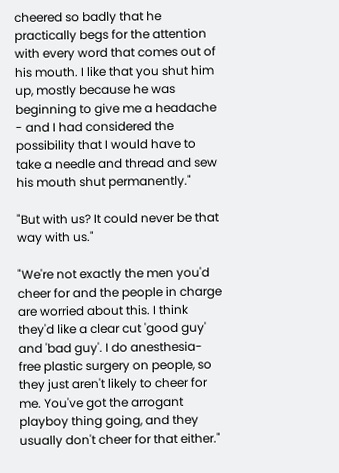cheered so badly that he practically begs for the attention with every word that comes out of his mouth. I like that you shut him up, mostly because he was beginning to give me a headache - and I had considered the possibility that I would have to take a needle and thread and sew his mouth shut permanently."

"But with us? It could never be that way with us."

"We're not exactly the men you'd cheer for and the people in charge are worried about this. I think they'd like a clear cut 'good guy' and 'bad guy'. I do anesthesia-free plastic surgery on people, so they just aren't likely to cheer for me. You've got the arrogant playboy thing going, and they usually don't cheer for that either."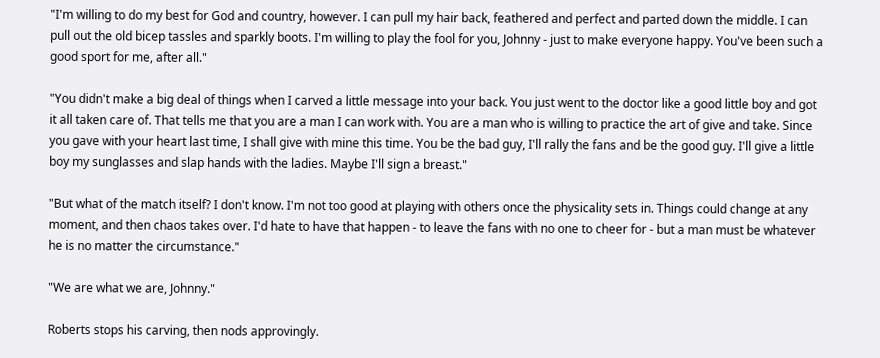"I'm willing to do my best for God and country, however. I can pull my hair back, feathered and perfect and parted down the middle. I can pull out the old bicep tassles and sparkly boots. I'm willing to play the fool for you, Johnny - just to make everyone happy. You've been such a good sport for me, after all."

"You didn't make a big deal of things when I carved a little message into your back. You just went to the doctor like a good little boy and got it all taken care of. That tells me that you are a man I can work with. You are a man who is willing to practice the art of give and take. Since you gave with your heart last time, I shall give with mine this time. You be the bad guy, I'll rally the fans and be the good guy. I'll give a little boy my sunglasses and slap hands with the ladies. Maybe I'll sign a breast."

"But what of the match itself? I don't know. I'm not too good at playing with others once the physicality sets in. Things could change at any moment, and then chaos takes over. I'd hate to have that happen - to leave the fans with no one to cheer for - but a man must be whatever he is no matter the circumstance."

"We are what we are, Johnny."

Roberts stops his carving, then nods approvingly.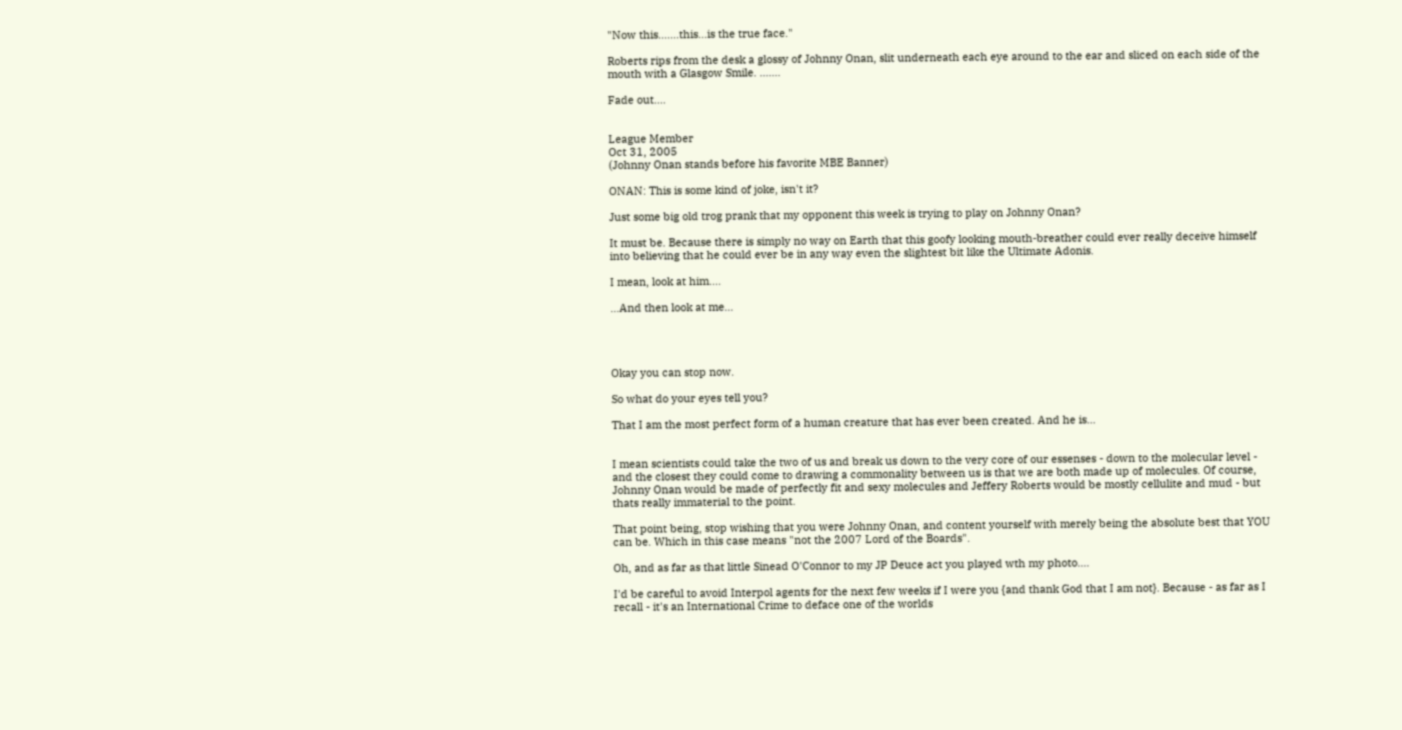"Now this.......this...is the true face."

Roberts rips from the desk a glossy of Johnny Onan, slit underneath each eye around to the ear and sliced on each side of the mouth with a Glasgow Smile. .......

Fade out....


League Member
Oct 31, 2005
(Johnny Onan stands before his favorite MBE Banner)

ONAN: This is some kind of joke, isn't it?

Just some big old trog prank that my opponent this week is trying to play on Johnny Onan?

It must be. Because there is simply no way on Earth that this goofy looking mouth-breather could ever really deceive himself into believing that he could ever be in any way even the slightest bit like the Ultimate Adonis.

I mean, look at him....

...And then look at me...




Okay you can stop now.

So what do your eyes tell you?

That I am the most perfect form of a human creature that has ever been created. And he is...


I mean scientists could take the two of us and break us down to the very core of our essenses - down to the molecular level - and the closest they could come to drawing a commonality between us is that we are both made up of molecules. Of course, Johnny Onan would be made of perfectly fit and sexy molecules and Jeffery Roberts would be mostly cellulite and mud - but thats really immaterial to the point.

That point being, stop wishing that you were Johnny Onan, and content yourself with merely being the absolute best that YOU can be. Which in this case means "not the 2007 Lord of the Boards".

Oh, and as far as that little Sinead O'Connor to my JP Deuce act you played wth my photo....

I'd be careful to avoid Interpol agents for the next few weeks if I were you {and thank God that I am not}. Because - as far as I recall - it's an International Crime to deface one of the worlds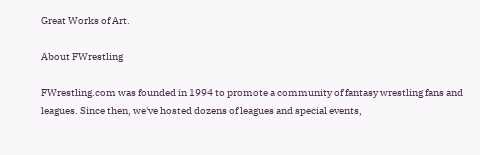Great Works of Art.

About FWrestling

FWrestling.com was founded in 1994 to promote a community of fantasy wrestling fans and leagues. Since then, we've hosted dozens of leagues and special events,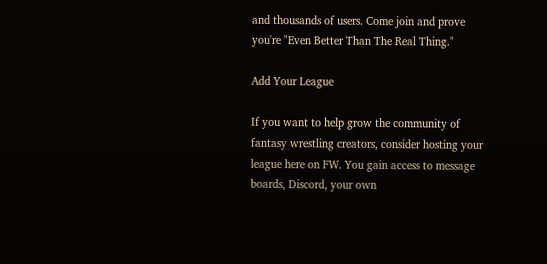and thousands of users. Come join and prove you're "Even Better Than The Real Thing."

Add Your League

If you want to help grow the community of fantasy wrestling creators, consider hosting your league here on FW. You gain access to message boards, Discord, your own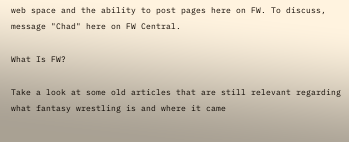web space and the ability to post pages here on FW. To discuss, message "Chad" here on FW Central.

What Is FW?

Take a look at some old articles that are still relevant regarding what fantasy wrestling is and where it came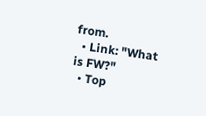from.
  • Link: "What is FW?"
  • Top